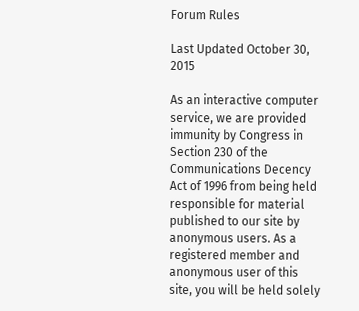Forum Rules

Last Updated October 30, 2015

As an interactive computer service, we are provided immunity by Congress in Section 230 of the Communications Decency Act of 1996 from being held responsible for material published to our site by anonymous users. As a registered member and anonymous user of this site, you will be held solely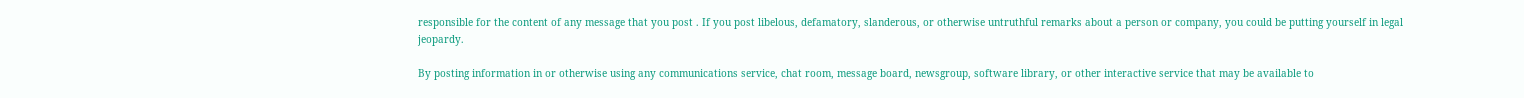responsible for the content of any message that you post . If you post libelous, defamatory, slanderous, or otherwise untruthful remarks about a person or company, you could be putting yourself in legal jeopardy.

By posting information in or otherwise using any communications service, chat room, message board, newsgroup, software library, or other interactive service that may be available to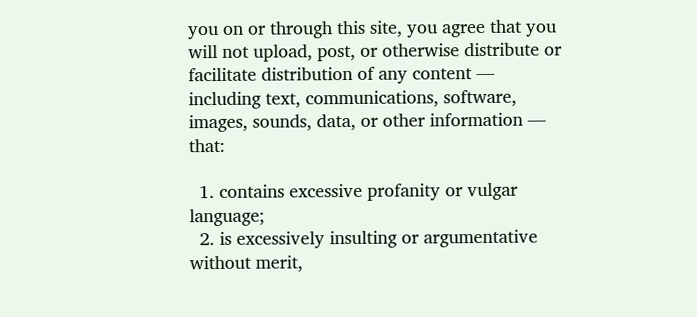you on or through this site, you agree that you will not upload, post, or otherwise distribute or facilitate distribution of any content — including text, communications, software, images, sounds, data, or other information — that:

  1. contains excessive profanity or vulgar language;
  2. is excessively insulting or argumentative without merit,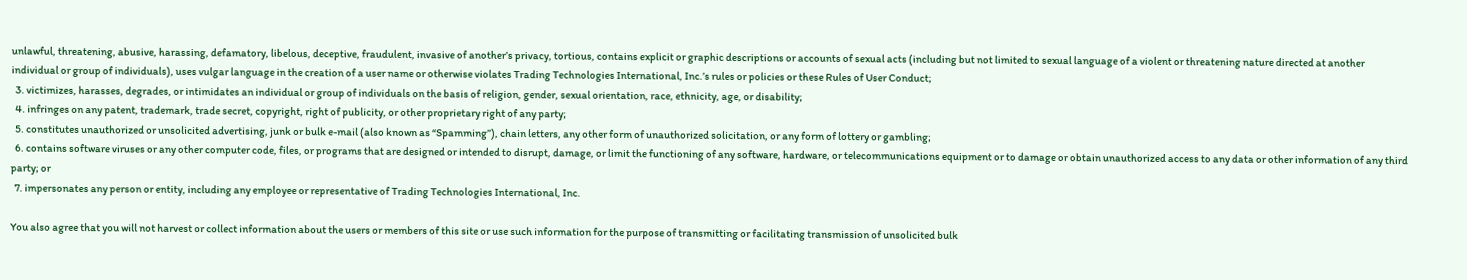unlawful, threatening, abusive, harassing, defamatory, libelous, deceptive, fraudulent, invasive of another’s privacy, tortious, contains explicit or graphic descriptions or accounts of sexual acts (including but not limited to sexual language of a violent or threatening nature directed at another individual or group of individuals), uses vulgar language in the creation of a user name or otherwise violates Trading Technologies International, Inc.’s rules or policies or these Rules of User Conduct;
  3. victimizes, harasses, degrades, or intimidates an individual or group of individuals on the basis of religion, gender, sexual orientation, race, ethnicity, age, or disability;
  4. infringes on any patent, trademark, trade secret, copyright, right of publicity, or other proprietary right of any party;
  5. constitutes unauthorized or unsolicited advertising, junk or bulk e-mail (also known as “Spamming”), chain letters, any other form of unauthorized solicitation, or any form of lottery or gambling;
  6. contains software viruses or any other computer code, files, or programs that are designed or intended to disrupt, damage, or limit the functioning of any software, hardware, or telecommunications equipment or to damage or obtain unauthorized access to any data or other information of any third party; or
  7. impersonates any person or entity, including any employee or representative of Trading Technologies International, Inc.

You also agree that you will not harvest or collect information about the users or members of this site or use such information for the purpose of transmitting or facilitating transmission of unsolicited bulk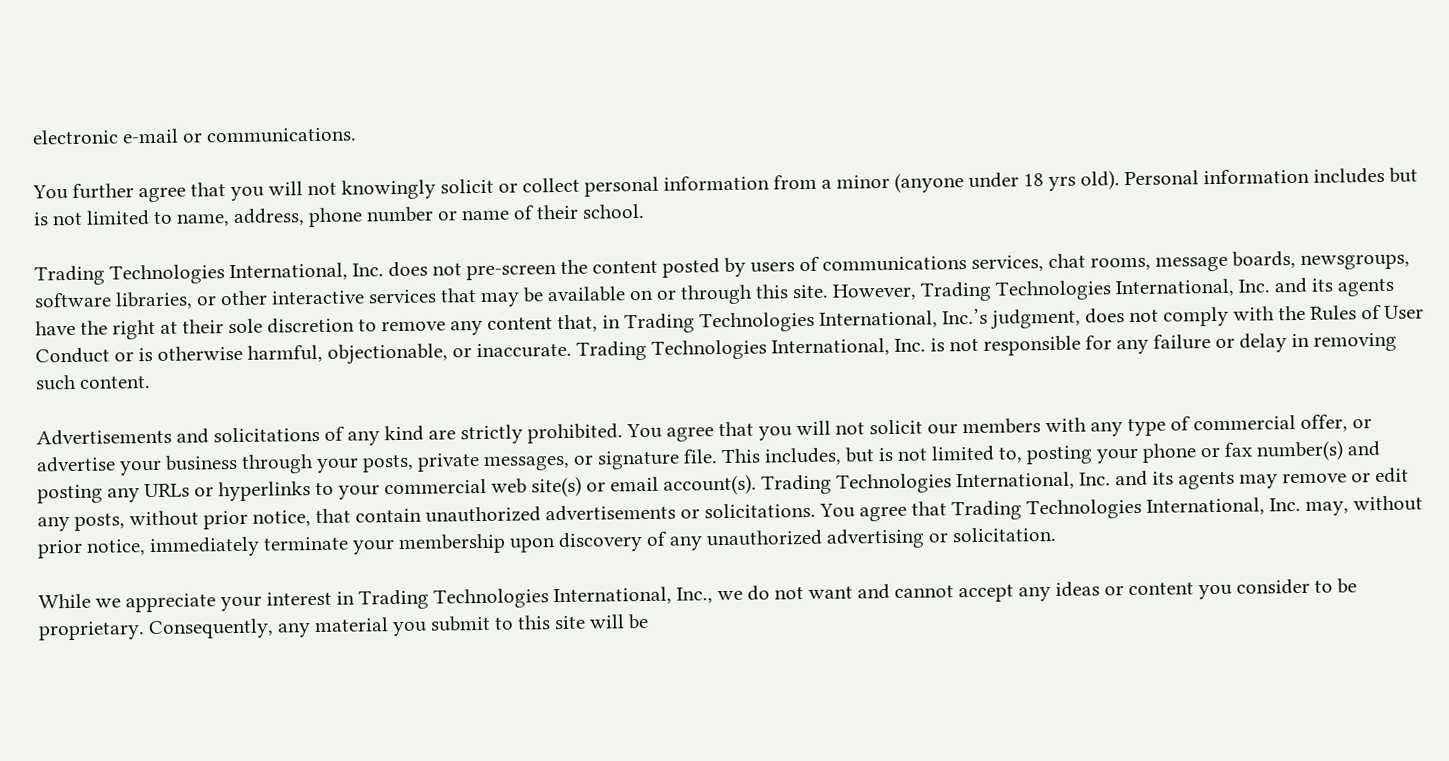electronic e-mail or communications.

You further agree that you will not knowingly solicit or collect personal information from a minor (anyone under 18 yrs old). Personal information includes but is not limited to name, address, phone number or name of their school.

Trading Technologies International, Inc. does not pre-screen the content posted by users of communications services, chat rooms, message boards, newsgroups, software libraries, or other interactive services that may be available on or through this site. However, Trading Technologies International, Inc. and its agents have the right at their sole discretion to remove any content that, in Trading Technologies International, Inc.’s judgment, does not comply with the Rules of User Conduct or is otherwise harmful, objectionable, or inaccurate. Trading Technologies International, Inc. is not responsible for any failure or delay in removing such content.

Advertisements and solicitations of any kind are strictly prohibited. You agree that you will not solicit our members with any type of commercial offer, or advertise your business through your posts, private messages, or signature file. This includes, but is not limited to, posting your phone or fax number(s) and posting any URLs or hyperlinks to your commercial web site(s) or email account(s). Trading Technologies International, Inc. and its agents may remove or edit any posts, without prior notice, that contain unauthorized advertisements or solicitations. You agree that Trading Technologies International, Inc. may, without prior notice, immediately terminate your membership upon discovery of any unauthorized advertising or solicitation.

While we appreciate your interest in Trading Technologies International, Inc., we do not want and cannot accept any ideas or content you consider to be proprietary. Consequently, any material you submit to this site will be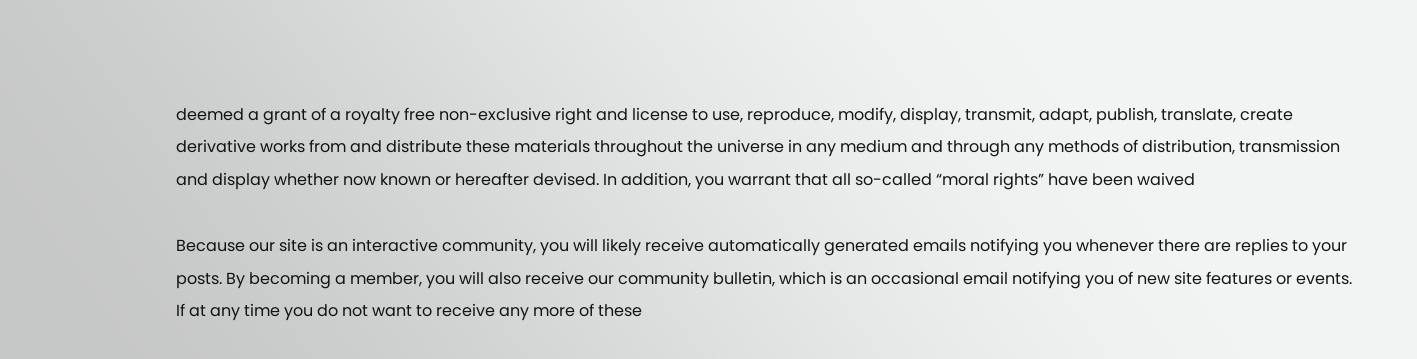deemed a grant of a royalty free non-exclusive right and license to use, reproduce, modify, display, transmit, adapt, publish, translate, create derivative works from and distribute these materials throughout the universe in any medium and through any methods of distribution, transmission and display whether now known or hereafter devised. In addition, you warrant that all so-called “moral rights” have been waived

Because our site is an interactive community, you will likely receive automatically generated emails notifying you whenever there are replies to your posts. By becoming a member, you will also receive our community bulletin, which is an occasional email notifying you of new site features or events. If at any time you do not want to receive any more of these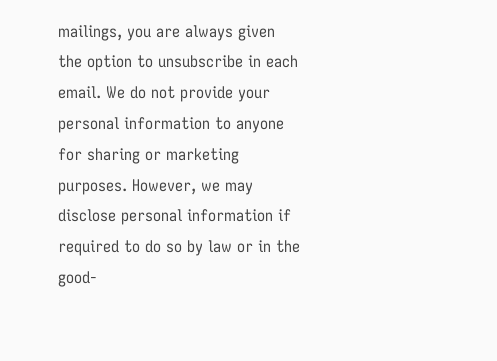mailings, you are always given the option to unsubscribe in each email. We do not provide your personal information to anyone for sharing or marketing purposes. However, we may disclose personal information if required to do so by law or in the good-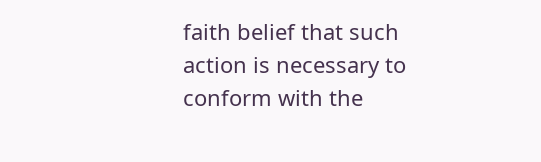faith belief that such action is necessary to conform with the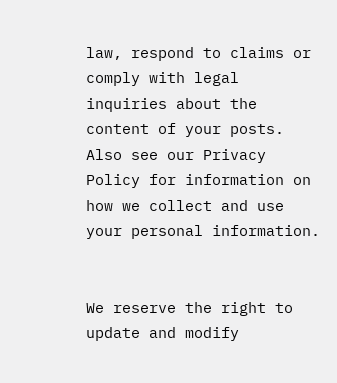law, respond to claims or comply with legal inquiries about the content of your posts. Also see our Privacy Policy for information on how we collect and use your personal information.


We reserve the right to update and modify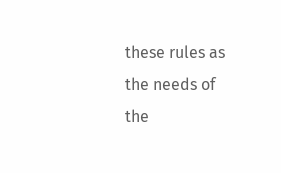these rules as the needs of the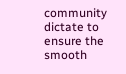community dictate to ensure the smooth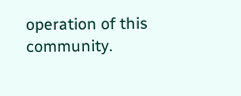operation of this community.